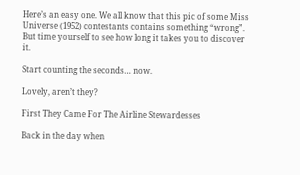Here’s an easy one. We all know that this pic of some Miss Universe (1952) contestants contains something “wrong”.  But time yourself to see how long it takes you to discover it.

Start counting the seconds… now.

Lovely, aren’t they?

First They Came For The Airline Stewardesses

Back in the day when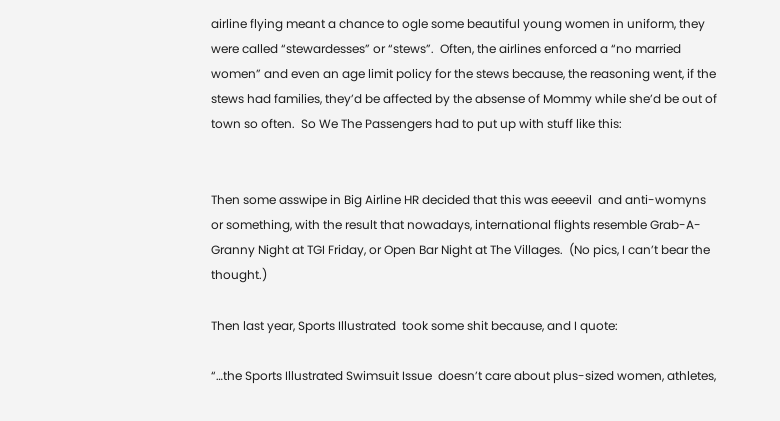airline flying meant a chance to ogle some beautiful young women in uniform, they were called “stewardesses” or “stews”.  Often, the airlines enforced a “no married women” and even an age limit policy for the stews because, the reasoning went, if the stews had families, they’d be affected by the absense of Mommy while she’d be out of town so often.  So We The Passengers had to put up with stuff like this:


Then some asswipe in Big Airline HR decided that this was eeeevil  and anti-womyns  or something, with the result that nowadays, international flights resemble Grab-A-Granny Night at TGI Friday, or Open Bar Night at The Villages.  (No pics, I can’t bear the thought.)

Then last year, Sports Illustrated  took some shit because, and I quote:

“…the Sports Illustrated Swimsuit Issue  doesn’t care about plus-sized women, athletes,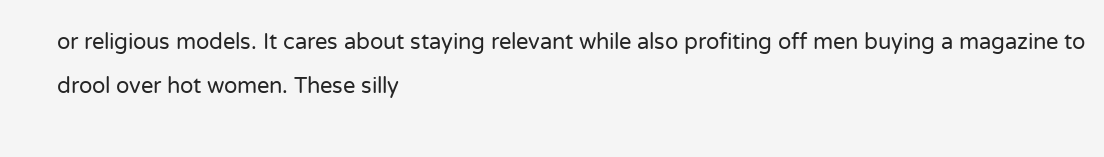or religious models. It cares about staying relevant while also profiting off men buying a magazine to drool over hot women. These silly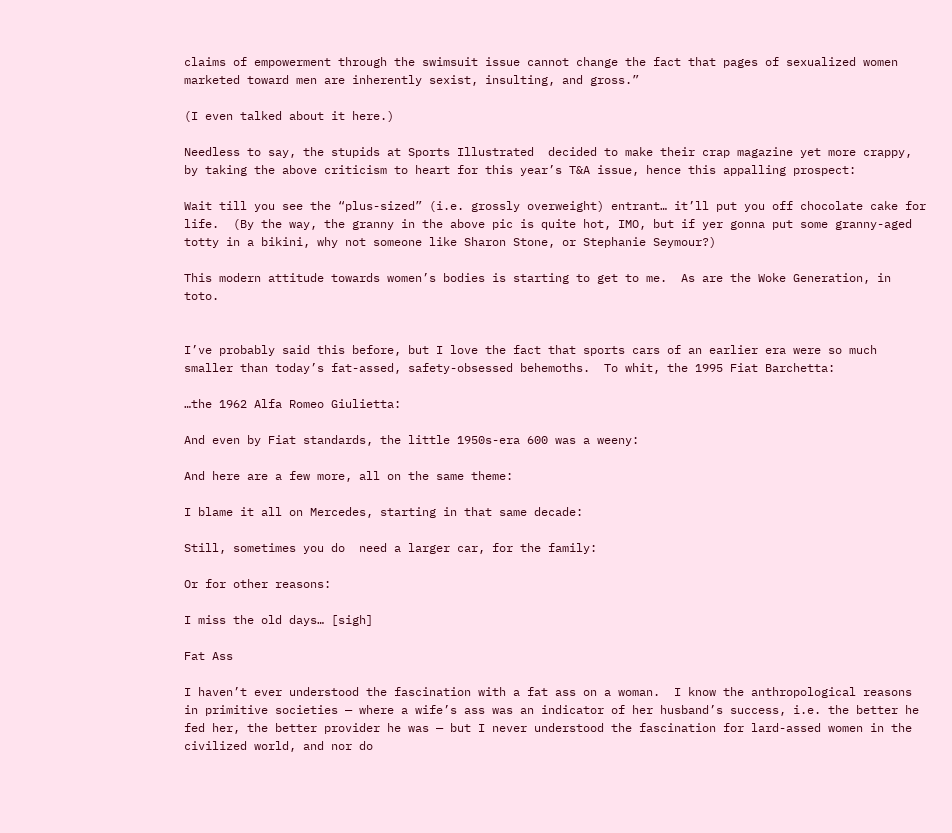claims of empowerment through the swimsuit issue cannot change the fact that pages of sexualized women marketed toward men are inherently sexist, insulting, and gross.”

(I even talked about it here.)

Needless to say, the stupids at Sports Illustrated  decided to make their crap magazine yet more crappy, by taking the above criticism to heart for this year’s T&A issue, hence this appalling prospect:

Wait till you see the “plus-sized” (i.e. grossly overweight) entrant… it’ll put you off chocolate cake for life.  (By the way, the granny in the above pic is quite hot, IMO, but if yer gonna put some granny-aged totty in a bikini, why not someone like Sharon Stone, or Stephanie Seymour?)

This modern attitude towards women’s bodies is starting to get to me.  As are the Woke Generation, in toto.


I’ve probably said this before, but I love the fact that sports cars of an earlier era were so much smaller than today’s fat-assed, safety-obsessed behemoths.  To whit, the 1995 Fiat Barchetta:

…the 1962 Alfa Romeo Giulietta:

And even by Fiat standards, the little 1950s-era 600 was a weeny:

And here are a few more, all on the same theme:

I blame it all on Mercedes, starting in that same decade:

Still, sometimes you do  need a larger car, for the family:

Or for other reasons:

I miss the old days… [sigh]

Fat Ass

I haven’t ever understood the fascination with a fat ass on a woman.  I know the anthropological reasons in primitive societies — where a wife’s ass was an indicator of her husband’s success, i.e. the better he fed her, the better provider he was — but I never understood the fascination for lard-assed women in the civilized world, and nor do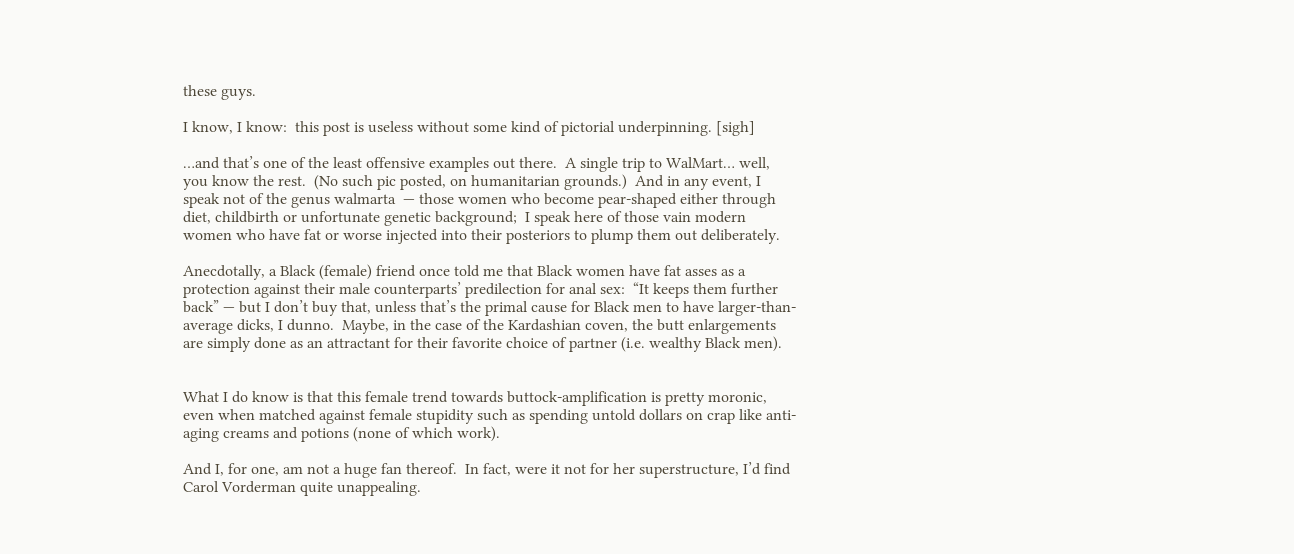these guys.

I know, I know:  this post is useless without some kind of pictorial underpinning. [sigh]

…and that’s one of the least offensive examples out there.  A single trip to WalMart… well, you know the rest.  (No such pic posted, on humanitarian grounds.)  And in any event, I speak not of the genus walmarta  — those women who become pear-shaped either through diet, childbirth or unfortunate genetic background;  I speak here of those vain modern women who have fat or worse injected into their posteriors to plump them out deliberately.

Anecdotally, a Black (female) friend once told me that Black women have fat asses as a protection against their male counterparts’ predilection for anal sex:  “It keeps them further back” — but I don’t buy that, unless that’s the primal cause for Black men to have larger-than-average dicks, I dunno.  Maybe, in the case of the Kardashian coven, the butt enlargements are simply done as an attractant for their favorite choice of partner (i.e. wealthy Black men).


What I do know is that this female trend towards buttock-amplification is pretty moronic, even when matched against female stupidity such as spending untold dollars on crap like anti-aging creams and potions (none of which work).

And I, for one, am not a huge fan thereof.  In fact, were it not for her superstructure, I’d find Carol Vorderman quite unappealing.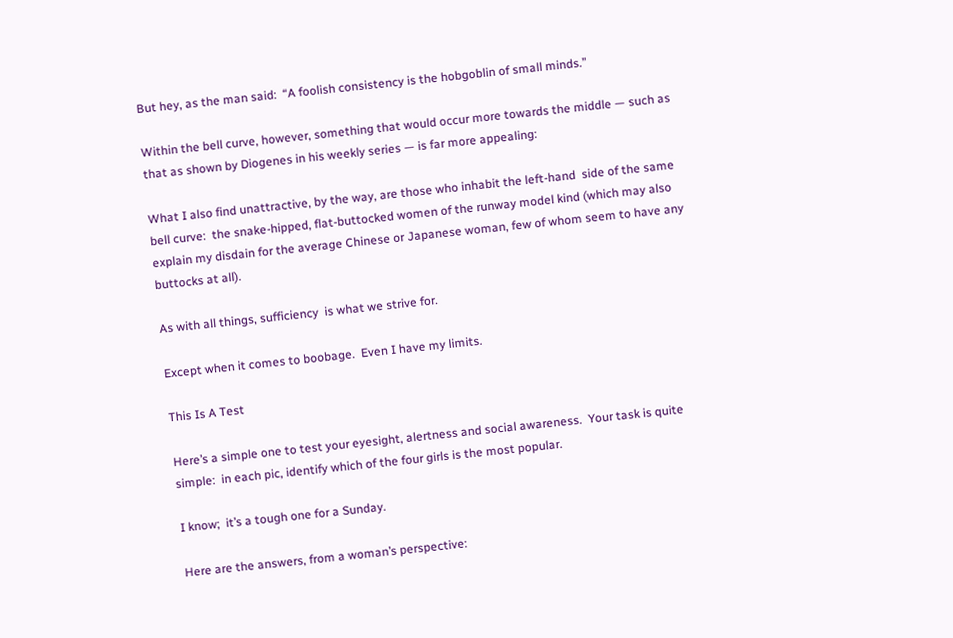But hey, as the man said:  “A foolish consistency is the hobgoblin of small minds.”

Within the bell curve, however, something that would occur more towards the middle — such as that as shown by Diogenes in his weekly series — is far more appealing:

What I also find unattractive, by the way, are those who inhabit the left-hand  side of the same bell curve:  the snake-hipped, flat-buttocked women of the runway model kind (which may also explain my disdain for the average Chinese or Japanese woman, few of whom seem to have any buttocks at all).

As with all things, sufficiency  is what we strive for.

Except when it comes to boobage.  Even I have my limits.

This Is A Test

Here’s a simple one to test your eyesight, alertness and social awareness.  Your task is quite simple:  in each pic, identify which of the four girls is the most popular.

I know;  it’s a tough one for a Sunday.

Here are the answers, from a woman’s perspective: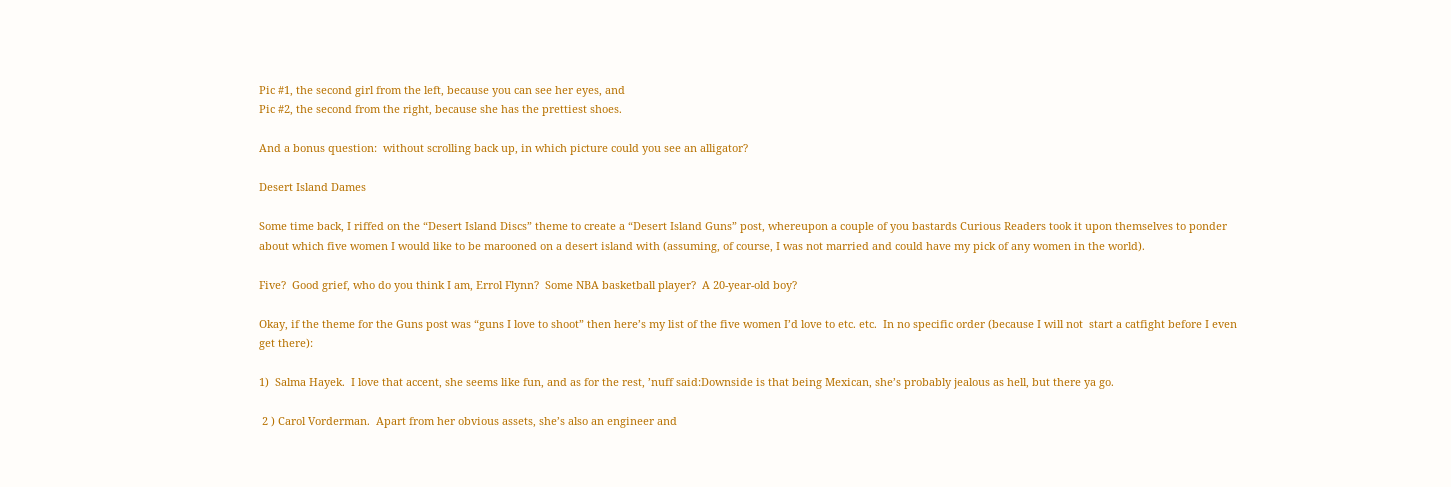Pic #1, the second girl from the left, because you can see her eyes, and
Pic #2, the second from the right, because she has the prettiest shoes.

And a bonus question:  without scrolling back up, in which picture could you see an alligator?

Desert Island Dames

Some time back, I riffed on the “Desert Island Discs” theme to create a “Desert Island Guns” post, whereupon a couple of you bastards Curious Readers took it upon themselves to ponder about which five women I would like to be marooned on a desert island with (assuming, of course, I was not married and could have my pick of any women in the world).

Five?  Good grief, who do you think I am, Errol Flynn?  Some NBA basketball player?  A 20-year-old boy?

Okay, if the theme for the Guns post was “guns I love to shoot” then here’s my list of the five women I’d love to etc. etc.  In no specific order (because I will not  start a catfight before I even get there):

1)  Salma Hayek.  I love that accent, she seems like fun, and as for the rest, ’nuff said:Downside is that being Mexican, she’s probably jealous as hell, but there ya go.

 2 ) Carol Vorderman.  Apart from her obvious assets, she’s also an engineer and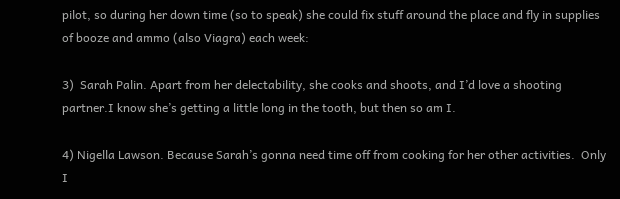pilot, so during her down time (so to speak) she could fix stuff around the place and fly in supplies of booze and ammo (also Viagra) each week:

3)  Sarah Palin. Apart from her delectability, she cooks and shoots, and I’d love a shooting partner.I know she’s getting a little long in the tooth, but then so am I.

4) Nigella Lawson. Because Sarah’s gonna need time off from cooking for her other activities.  Only I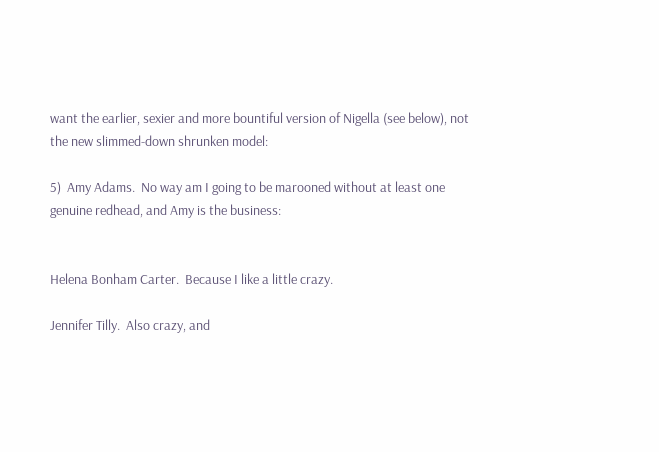want the earlier, sexier and more bountiful version of Nigella (see below), not the new slimmed-down shrunken model:

5)  Amy Adams.  No way am I going to be marooned without at least one genuine redhead, and Amy is the business:


Helena Bonham Carter.  Because I like a little crazy.

Jennifer Tilly.  Also crazy, and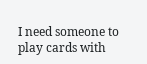I need someone to play cards with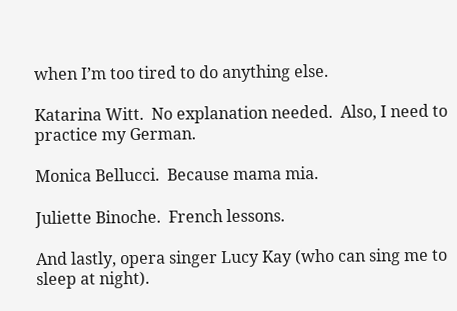when I’m too tired to do anything else.

Katarina Witt.  No explanation needed.  Also, I need to practice my German.

Monica Bellucci.  Because mama mia.

Juliette Binoche.  French lessons.

And lastly, opera singer Lucy Kay (who can sing me to sleep at night).